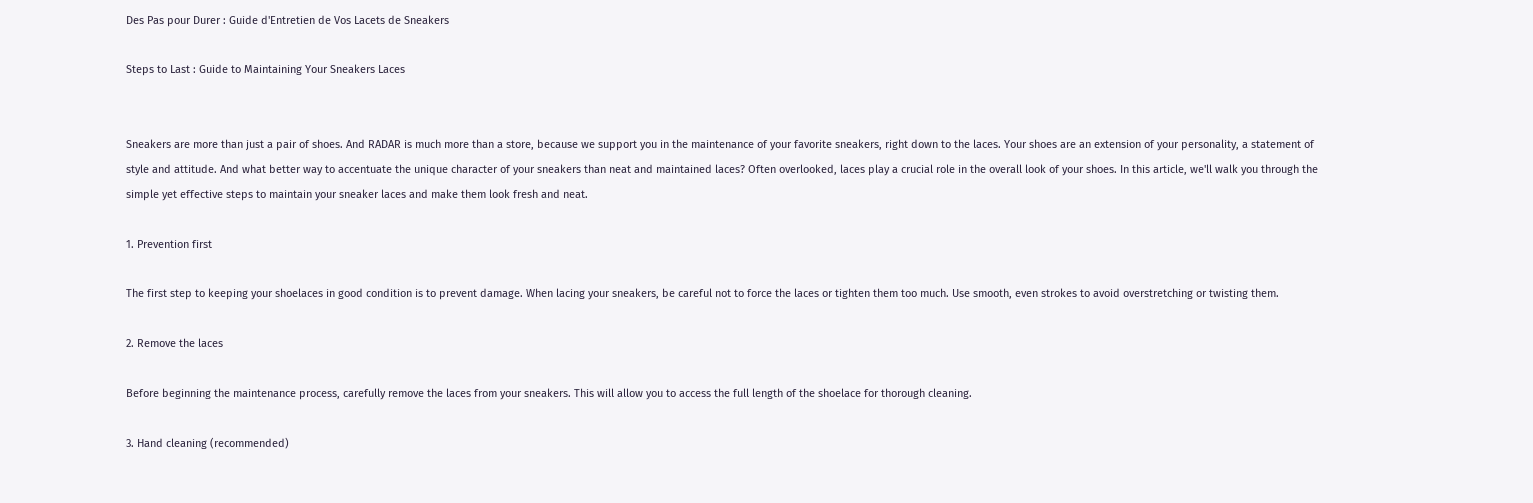Des Pas pour Durer : Guide d'Entretien de Vos Lacets de Sneakers

Steps to Last : Guide to Maintaining Your Sneakers Laces


Sneakers are more than just a pair of shoes. And RADAR is much more than a store, because we support you in the maintenance of your favorite sneakers, right down to the laces. Your shoes are an extension of your personality, a statement of style and attitude. And what better way to accentuate the unique character of your sneakers than neat and maintained laces? Often overlooked, laces play a crucial role in the overall look of your shoes. In this article, we'll walk you through the simple yet effective steps to maintain your sneaker laces and make them look fresh and neat.

1. Prevention first

The first step to keeping your shoelaces in good condition is to prevent damage. When lacing your sneakers, be careful not to force the laces or tighten them too much. Use smooth, even strokes to avoid overstretching or twisting them.

2. Remove the laces

Before beginning the maintenance process, carefully remove the laces from your sneakers. This will allow you to access the full length of the shoelace for thorough cleaning.

3. Hand cleaning (recommended)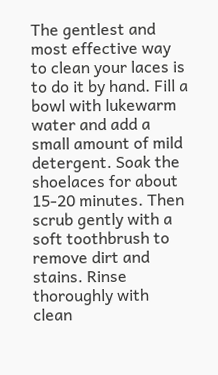The gentlest and most effective way to clean your laces is to do it by hand. Fill a bowl with lukewarm water and add a small amount of mild detergent. Soak the shoelaces for about 15-20 minutes. Then scrub gently with a soft toothbrush to remove dirt and stains. Rinse thoroughly with clean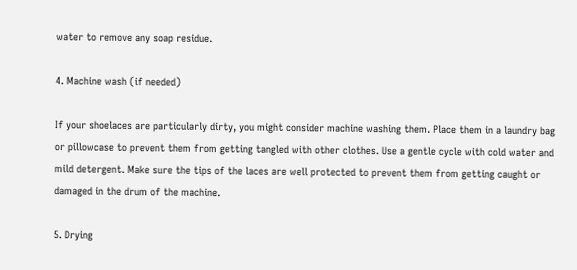water to remove any soap residue.

4. Machine wash (if needed)

If your shoelaces are particularly dirty, you might consider machine washing them. Place them in a laundry bag or pillowcase to prevent them from getting tangled with other clothes. Use a gentle cycle with cold water and mild detergent. Make sure the tips of the laces are well protected to prevent them from getting caught or damaged in the drum of the machine.

5. Drying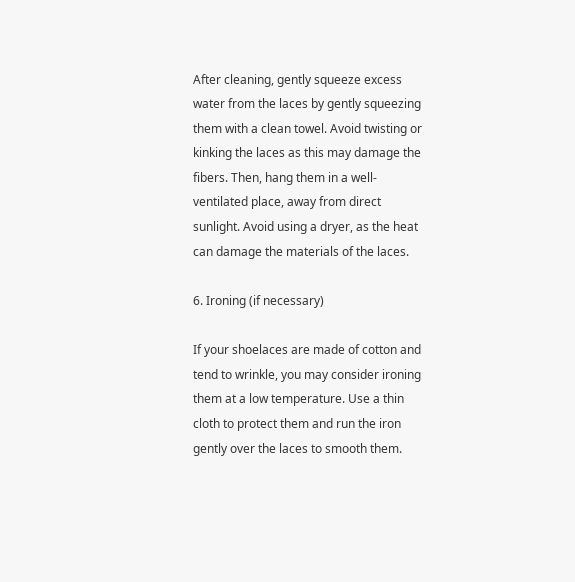After cleaning, gently squeeze excess water from the laces by gently squeezing them with a clean towel. Avoid twisting or kinking the laces as this may damage the fibers. Then, hang them in a well-ventilated place, away from direct sunlight. Avoid using a dryer, as the heat can damage the materials of the laces.

6. Ironing (if necessary)

If your shoelaces are made of cotton and tend to wrinkle, you may consider ironing them at a low temperature. Use a thin cloth to protect them and run the iron gently over the laces to smooth them.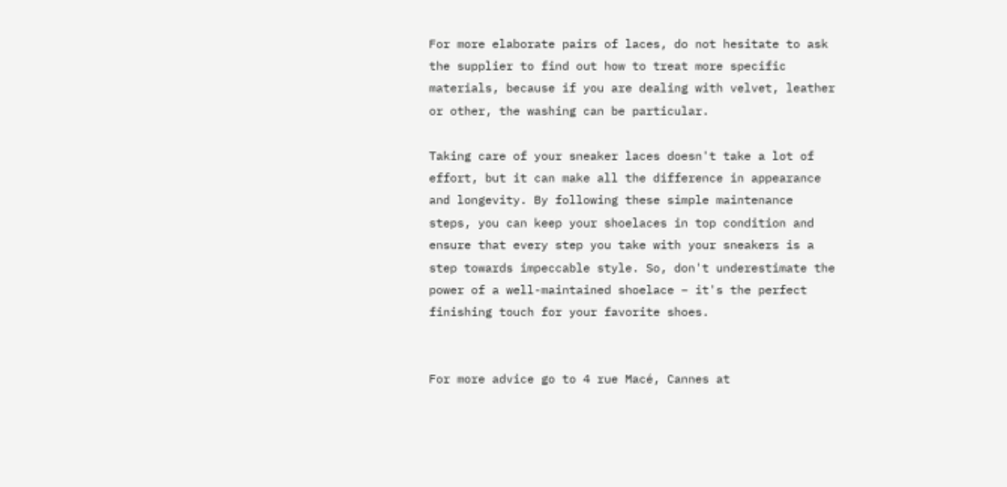For more elaborate pairs of laces, do not hesitate to ask the supplier to find out how to treat more specific materials, because if you are dealing with velvet, leather or other, the washing can be particular.

Taking care of your sneaker laces doesn't take a lot of effort, but it can make all the difference in appearance and longevity. By following these simple maintenance steps, you can keep your shoelaces in top condition and ensure that every step you take with your sneakers is a step towards impeccable style. So, don't underestimate the power of a well-maintained shoelace – it's the perfect finishing touch for your favorite shoes.


For more advice go to 4 rue Macé, Cannes at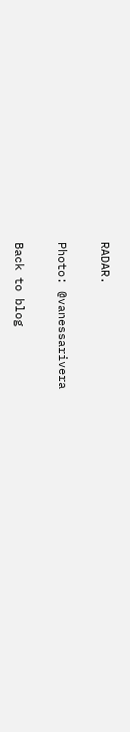RADAR.

Photo: @vanessarivera

Back to blog